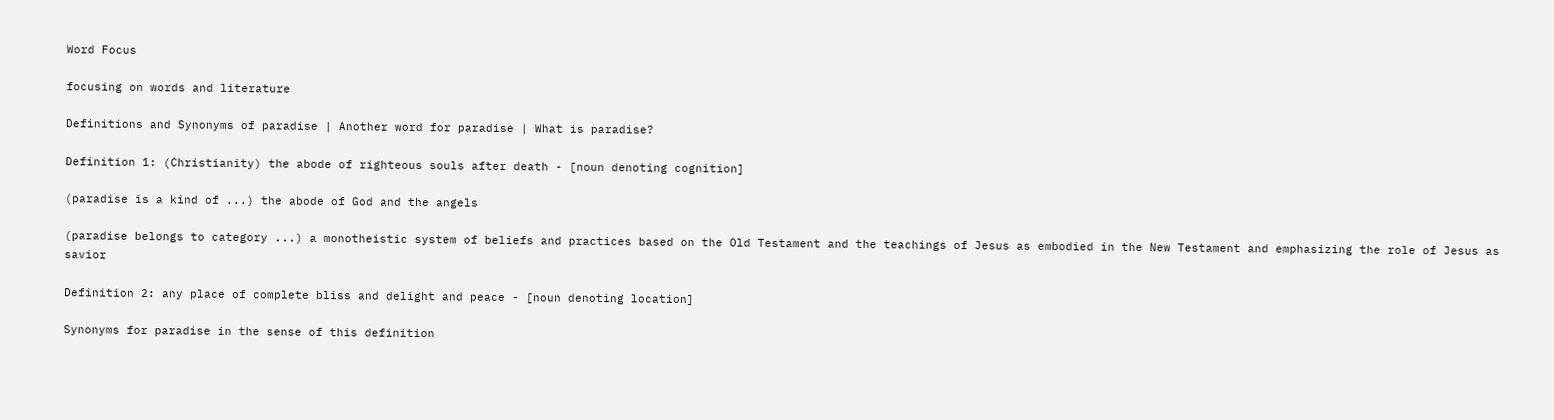Word Focus

focusing on words and literature

Definitions and Synonyms of paradise | Another word for paradise | What is paradise?

Definition 1: (Christianity) the abode of righteous souls after death - [noun denoting cognition]

(paradise is a kind of ...) the abode of God and the angels

(paradise belongs to category ...) a monotheistic system of beliefs and practices based on the Old Testament and the teachings of Jesus as embodied in the New Testament and emphasizing the role of Jesus as savior

Definition 2: any place of complete bliss and delight and peace - [noun denoting location]

Synonyms for paradise in the sense of this definition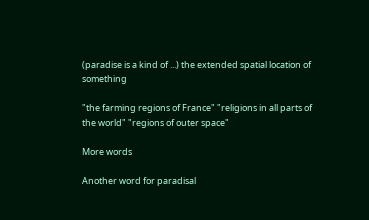(paradise is a kind of ...) the extended spatial location of something

"the farming regions of France" "religions in all parts of the world" "regions of outer space"

More words

Another word for paradisal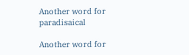Another word for paradisaical

Another word for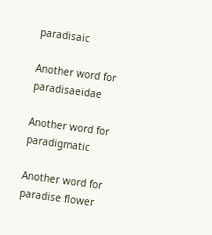paradisaic

Another word for paradisaeidae

Another word for paradigmatic

Another word for paradise flower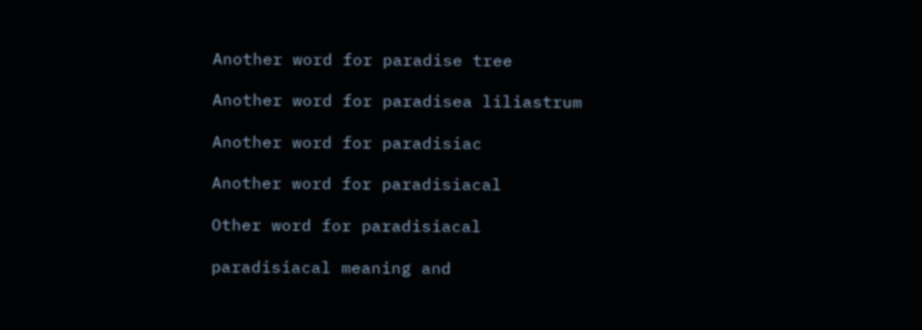Another word for paradise tree

Another word for paradisea liliastrum

Another word for paradisiac

Another word for paradisiacal

Other word for paradisiacal

paradisiacal meaning and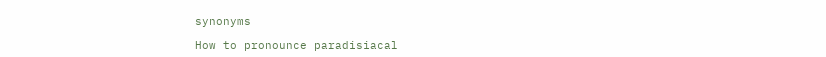synonyms

How to pronounce paradisiacal